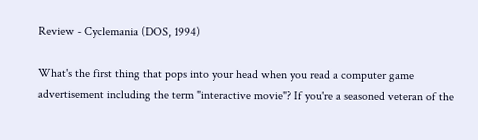Review - Cyclemania (DOS, 1994)

What's the first thing that pops into your head when you read a computer game advertisement including the term "interactive movie"? If you're a seasoned veteran of the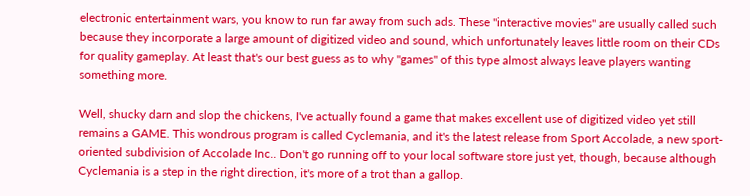electronic entertainment wars, you know to run far away from such ads. These "interactive movies" are usually called such because they incorporate a large amount of digitized video and sound, which unfortunately leaves little room on their CDs for quality gameplay. At least that's our best guess as to why "games" of this type almost always leave players wanting something more.

Well, shucky darn and slop the chickens, I've actually found a game that makes excellent use of digitized video yet still remains a GAME. This wondrous program is called Cyclemania, and it's the latest release from Sport Accolade, a new sport-oriented subdivision of Accolade Inc.. Don't go running off to your local software store just yet, though, because although Cyclemania is a step in the right direction, it's more of a trot than a gallop.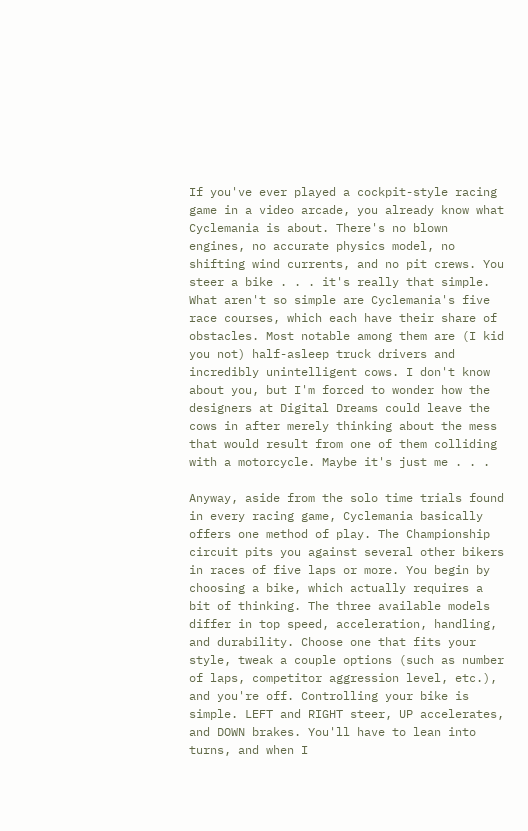If you've ever played a cockpit-style racing game in a video arcade, you already know what Cyclemania is about. There's no blown engines, no accurate physics model, no shifting wind currents, and no pit crews. You steer a bike . . . it's really that simple. What aren't so simple are Cyclemania's five race courses, which each have their share of obstacles. Most notable among them are (I kid you not) half-asleep truck drivers and incredibly unintelligent cows. I don't know about you, but I'm forced to wonder how the designers at Digital Dreams could leave the cows in after merely thinking about the mess that would result from one of them colliding with a motorcycle. Maybe it's just me . . .

Anyway, aside from the solo time trials found in every racing game, Cyclemania basically offers one method of play. The Championship circuit pits you against several other bikers in races of five laps or more. You begin by choosing a bike, which actually requires a bit of thinking. The three available models differ in top speed, acceleration, handling, and durability. Choose one that fits your style, tweak a couple options (such as number of laps, competitor aggression level, etc.), and you're off. Controlling your bike is simple. LEFT and RIGHT steer, UP accelerates, and DOWN brakes. You'll have to lean into turns, and when I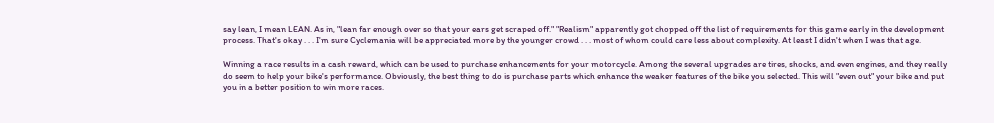say lean, I mean LEAN. As in, "lean far enough over so that your ears get scraped off." "Realism" apparently got chopped off the list of requirements for this game early in the development process. That's okay . . . I'm sure Cyclemania will be appreciated more by the younger crowd . . . most of whom could care less about complexity. At least I didn't when I was that age.

Winning a race results in a cash reward, which can be used to purchase enhancements for your motorcycle. Among the several upgrades are tires, shocks, and even engines, and they really do seem to help your bike's performance. Obviously, the best thing to do is purchase parts which enhance the weaker features of the bike you selected. This will "even out" your bike and put you in a better position to win more races.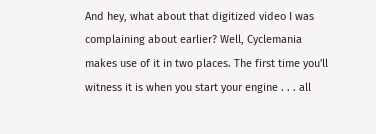And hey, what about that digitized video I was complaining about earlier? Well, Cyclemania makes use of it in two places. The first time you'll witness it is when you start your engine . . . all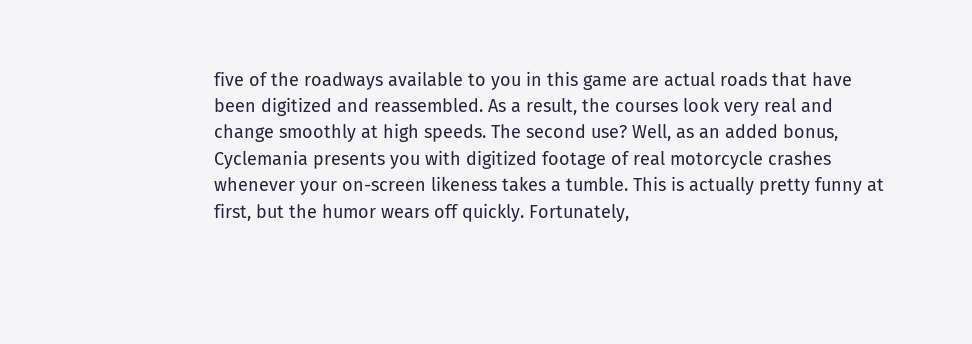five of the roadways available to you in this game are actual roads that have been digitized and reassembled. As a result, the courses look very real and change smoothly at high speeds. The second use? Well, as an added bonus, Cyclemania presents you with digitized footage of real motorcycle crashes whenever your on-screen likeness takes a tumble. This is actually pretty funny at first, but the humor wears off quickly. Fortunately,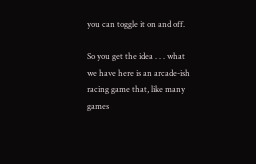you can toggle it on and off.

So you get the idea . . . what we have here is an arcade-ish racing game that, like many games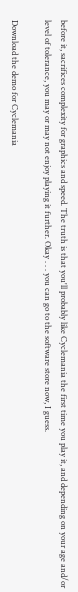before it, sacrifices complexity for graphics and speed. The truth is that you'll probably like Cyclemania the first time you play it, and depending on your age and/or level of tolerance, you may or may not enjoy playing it further. Okay . . . you can go to the software store now, I guess.

Download the demo for Cyclemania